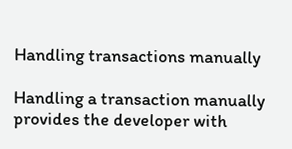Handling transactions manually

Handling a transaction manually provides the developer with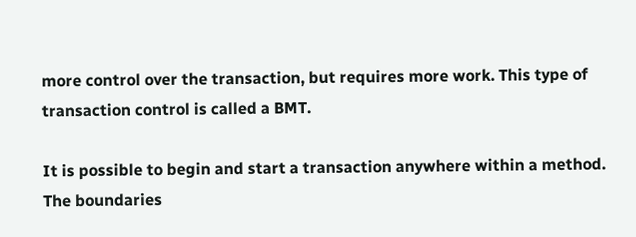more control over the transaction, but requires more work. This type of transaction control is called a BMT.

It is possible to begin and start a transaction anywhere within a method. The boundaries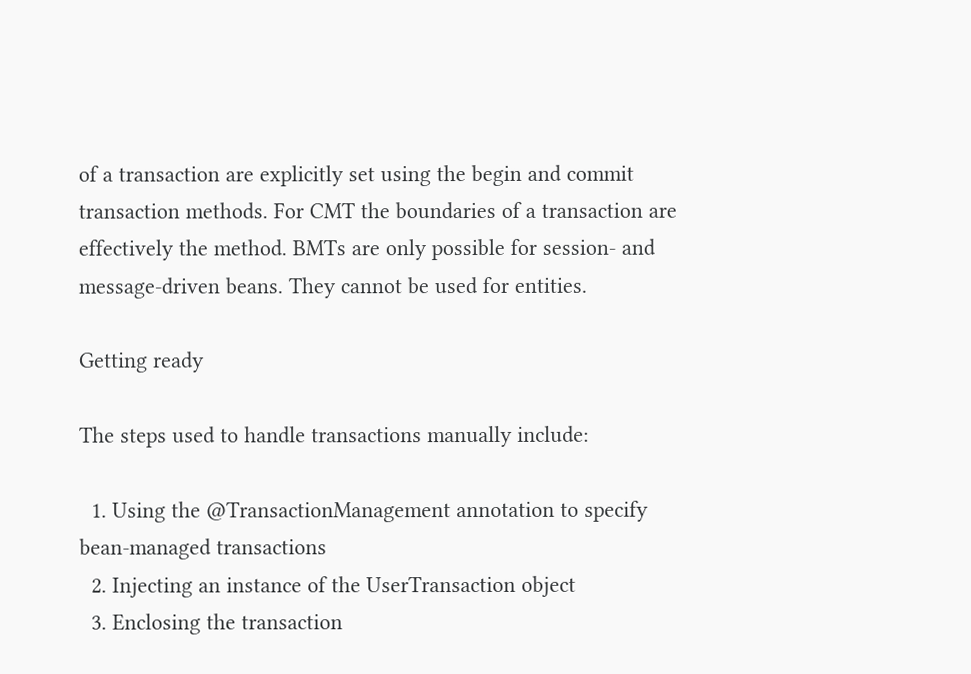of a transaction are explicitly set using the begin and commit transaction methods. For CMT the boundaries of a transaction are effectively the method. BMTs are only possible for session- and message-driven beans. They cannot be used for entities.

Getting ready

The steps used to handle transactions manually include:

  1. Using the @TransactionManagement annotation to specify bean-managed transactions
  2. Injecting an instance of the UserTransaction object
  3. Enclosing the transaction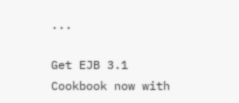...

Get EJB 3.1 Cookbook now with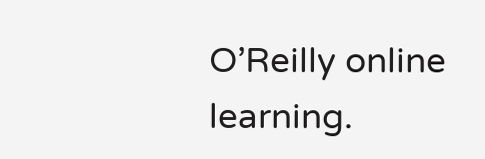O’Reilly online learning.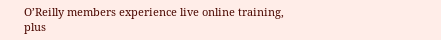O’Reilly members experience live online training, plus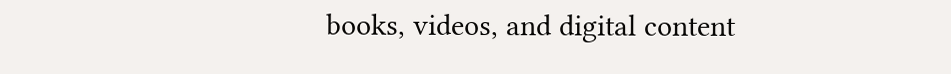books, videos, and digital content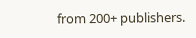from 200+ publishers.